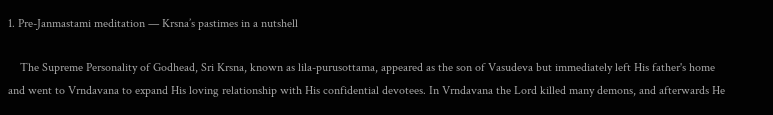1. Pre-Janmastami meditation — Krsna’s pastimes in a nutshell

    The Supreme Personality of Godhead, Sri Krsna, known as lila-purusottama, appeared as the son of Vasudeva but immediately left His father's home and went to Vrndavana to expand His loving relationship with His confidential devotees. In Vrndavana the Lord killed many demons, and afterwards He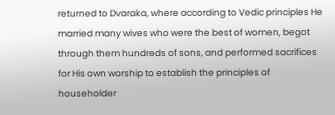returned to Dvaraka, where according to Vedic principles He married many wives who were the best of women, begot through them hundreds of sons, and performed sacrifices for His own worship to establish the principles of householder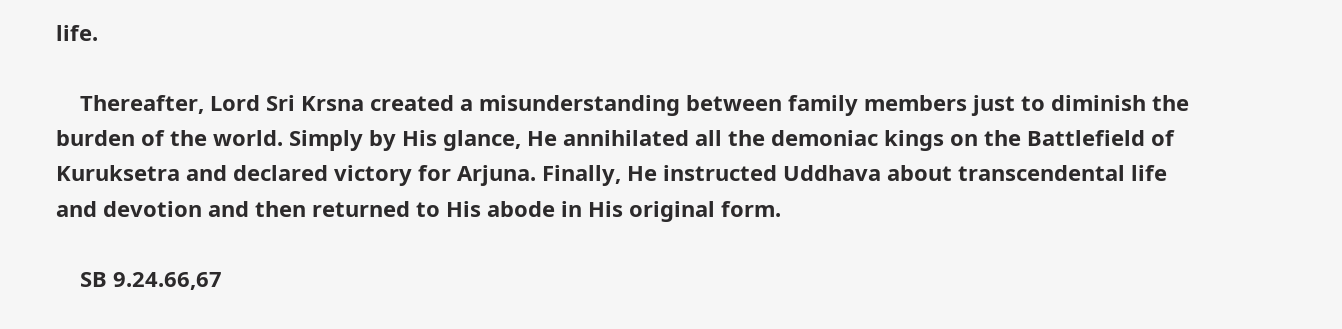life.

    Thereafter, Lord Sri Krsna created a misunderstanding between family members just to diminish the burden of the world. Simply by His glance, He annihilated all the demoniac kings on the Battlefield of Kuruksetra and declared victory for Arjuna. Finally, He instructed Uddhava about transcendental life and devotion and then returned to His abode in His original form.

    SB 9.24.66,67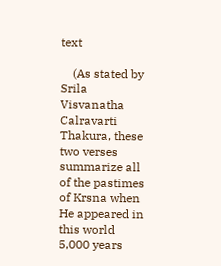text

    (As stated by Srila Visvanatha Calravarti Thakura, these two verses summarize all of the pastimes of Krsna when He appeared in this world 5,000 years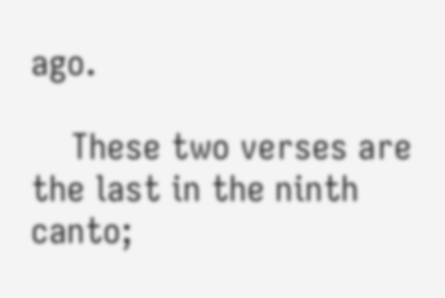ago.

    These two verses are the last in the ninth canto;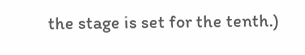the stage is set for the tenth.)